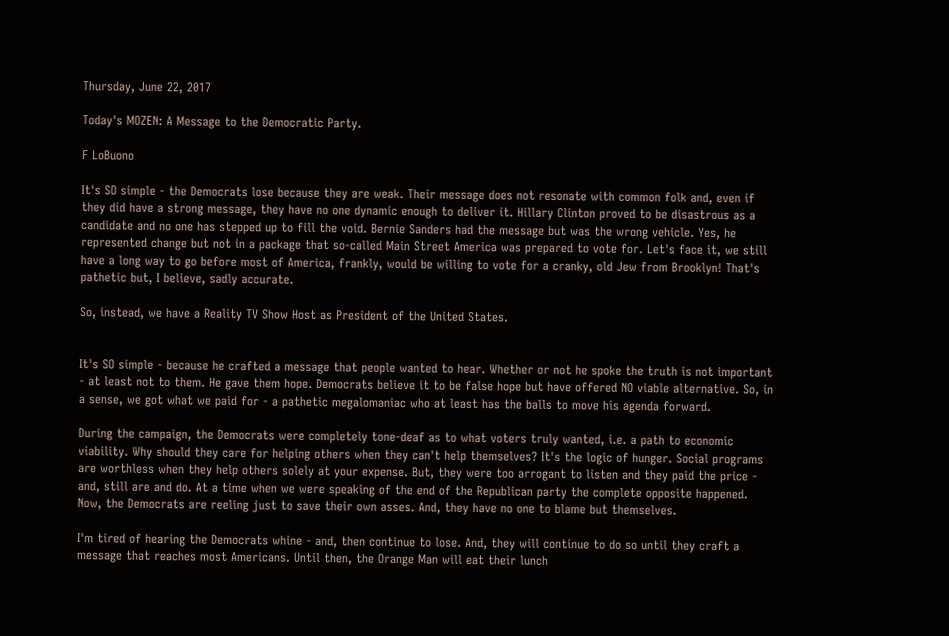Thursday, June 22, 2017

Today's MOZEN: A Message to the Democratic Party.

F LoBuono

It's SO simple - the Democrats lose because they are weak. Their message does not resonate with common folk and, even if they did have a strong message, they have no one dynamic enough to deliver it. Hillary Clinton proved to be disastrous as a candidate and no one has stepped up to fill the void. Bernie Sanders had the message but was the wrong vehicle. Yes, he represented change but not in a package that so-called Main Street America was prepared to vote for. Let's face it, we still have a long way to go before most of America, frankly, would be willing to vote for a cranky, old Jew from Brooklyn! That's pathetic but, I believe, sadly accurate.

So, instead, we have a Reality TV Show Host as President of the United States.


It's SO simple - because he crafted a message that people wanted to hear. Whether or not he spoke the truth is not important - at least not to them. He gave them hope. Democrats believe it to be false hope but have offered NO viable alternative. So, in a sense, we got what we paid for - a pathetic megalomaniac who at least has the balls to move his agenda forward.

During the campaign, the Democrats were completely tone-deaf as to what voters truly wanted, i.e. a path to economic viability. Why should they care for helping others when they can't help themselves? It's the logic of hunger. Social programs are worthless when they help others solely at your expense. But, they were too arrogant to listen and they paid the price - and, still are and do. At a time when we were speaking of the end of the Republican party the complete opposite happened. Now, the Democrats are reeling just to save their own asses. And, they have no one to blame but themselves.

I'm tired of hearing the Democrats whine - and, then continue to lose. And, they will continue to do so until they craft a message that reaches most Americans. Until then, the Orange Man will eat their lunch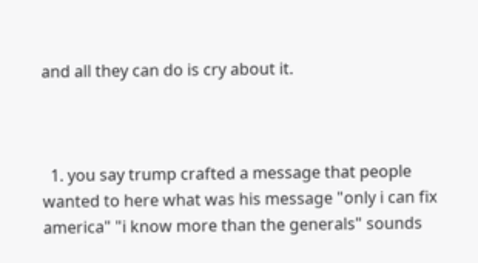and all they can do is cry about it.



  1. you say trump crafted a message that people wanted to here what was his message "only i can fix america" "i know more than the generals" sounds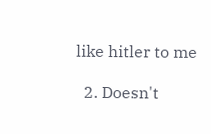like hitler to me

  2. Doesn't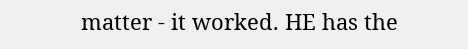matter - it worked. HE has the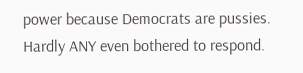power because Democrats are pussies. Hardly ANY even bothered to respond.